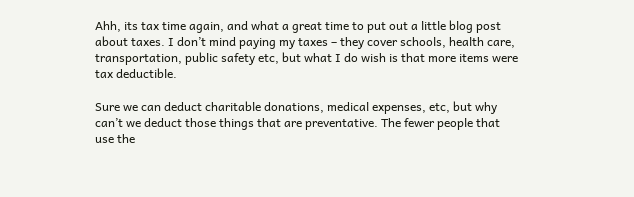Ahh, its tax time again, and what a great time to put out a little blog post about taxes. I don’t mind paying my taxes – they cover schools, health care, transportation, public safety etc, but what I do wish is that more items were tax deductible.

Sure we can deduct charitable donations, medical expenses, etc, but why can’t we deduct those things that are preventative. The fewer people that use the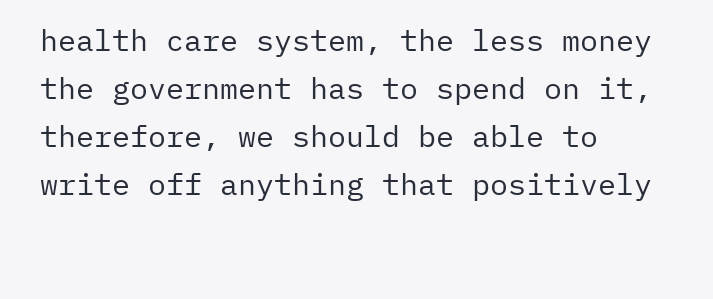health care system, the less money the government has to spend on it, therefore, we should be able to write off anything that positively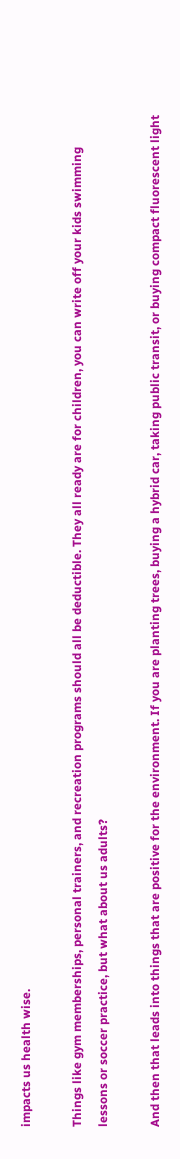impacts us health wise.

Things like gym memberships, personal trainers, and recreation programs should all be deductible. They all ready are for children, you can write off your kids swimming lessons or soccer practice, but what about us adults?

And then that leads into things that are positive for the environment. If you are planting trees, buying a hybrid car, taking public transit, or buying compact fluorescent light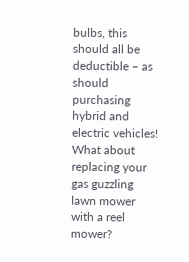bulbs, this should all be deductible – as should purchasing hybrid and electric vehicles! What about replacing your gas guzzling lawn mower with a reel mower?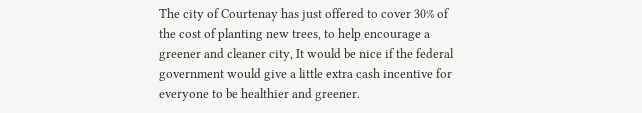The city of Courtenay has just offered to cover 30% of the cost of planting new trees, to help encourage a greener and cleaner city, It would be nice if the federal government would give a little extra cash incentive for everyone to be healthier and greener.